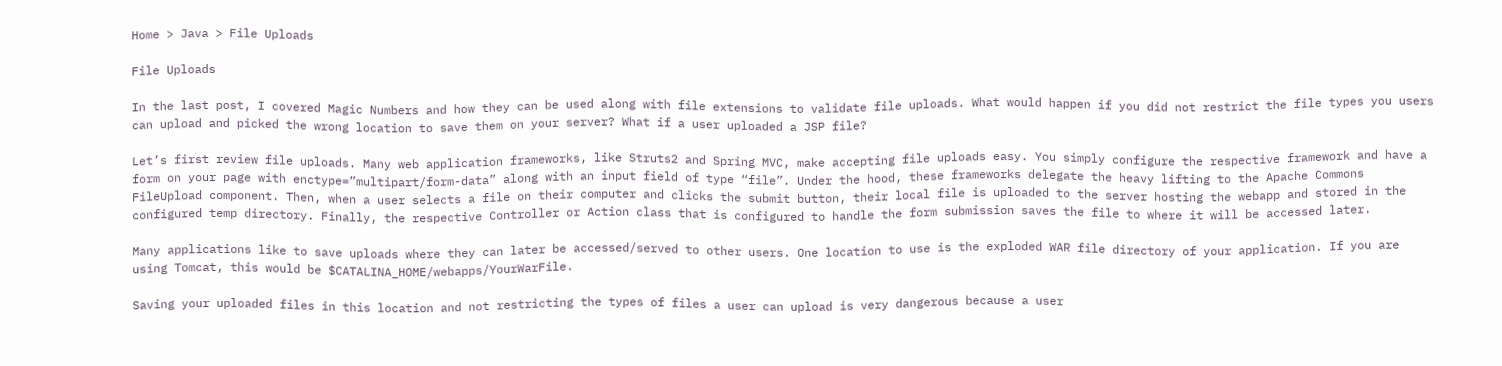Home > Java > File Uploads

File Uploads

In the last post, I covered Magic Numbers and how they can be used along with file extensions to validate file uploads. What would happen if you did not restrict the file types you users can upload and picked the wrong location to save them on your server? What if a user uploaded a JSP file?

Let’s first review file uploads. Many web application frameworks, like Struts2 and Spring MVC, make accepting file uploads easy. You simply configure the respective framework and have a form on your page with enctype=”multipart/form-data” along with an input field of type “file”. Under the hood, these frameworks delegate the heavy lifting to the Apache Commons FileUpload component. Then, when a user selects a file on their computer and clicks the submit button, their local file is uploaded to the server hosting the webapp and stored in the configured temp directory. Finally, the respective Controller or Action class that is configured to handle the form submission saves the file to where it will be accessed later.

Many applications like to save uploads where they can later be accessed/served to other users. One location to use is the exploded WAR file directory of your application. If you are using Tomcat, this would be $CATALINA_HOME/webapps/YourWarFile.

Saving your uploaded files in this location and not restricting the types of files a user can upload is very dangerous because a user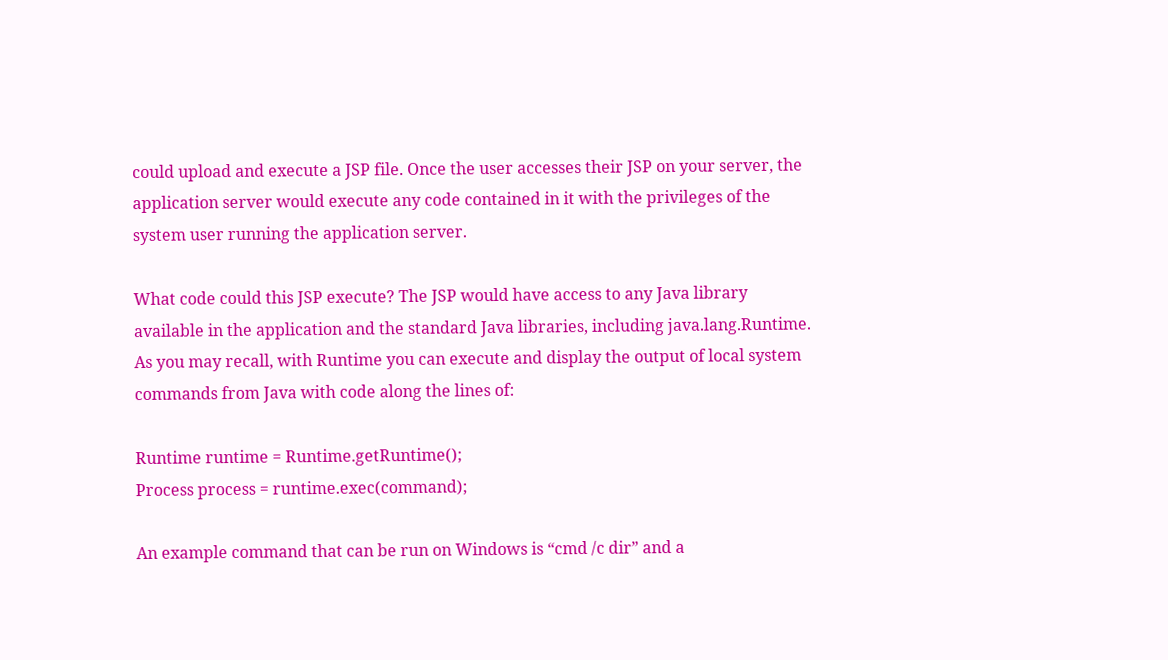could upload and execute a JSP file. Once the user accesses their JSP on your server, the application server would execute any code contained in it with the privileges of the system user running the application server.

What code could this JSP execute? The JSP would have access to any Java library available in the application and the standard Java libraries, including java.lang.Runtime. As you may recall, with Runtime you can execute and display the output of local system commands from Java with code along the lines of:

Runtime runtime = Runtime.getRuntime();
Process process = runtime.exec(command);

An example command that can be run on Windows is “cmd /c dir” and a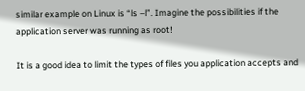similar example on Linux is “ls –l”. Imagine the possibilities if the application server was running as root!

It is a good idea to limit the types of files you application accepts and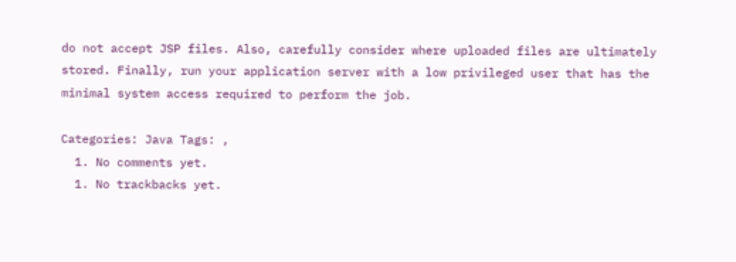do not accept JSP files. Also, carefully consider where uploaded files are ultimately stored. Finally, run your application server with a low privileged user that has the minimal system access required to perform the job.

Categories: Java Tags: ,
  1. No comments yet.
  1. No trackbacks yet.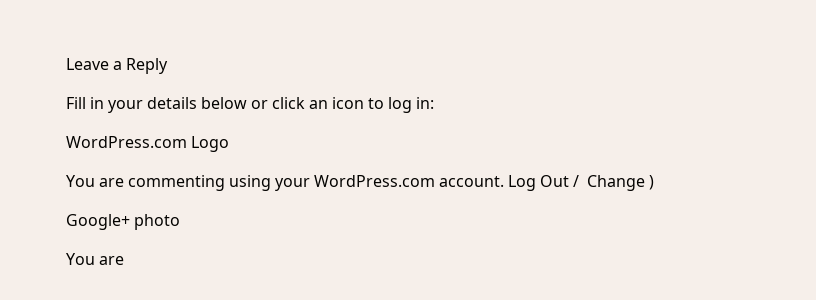Leave a Reply

Fill in your details below or click an icon to log in:

WordPress.com Logo

You are commenting using your WordPress.com account. Log Out /  Change )

Google+ photo

You are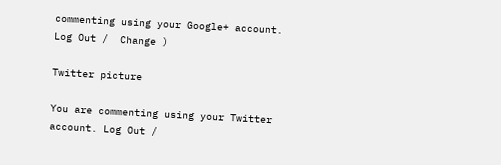commenting using your Google+ account. Log Out /  Change )

Twitter picture

You are commenting using your Twitter account. Log Out /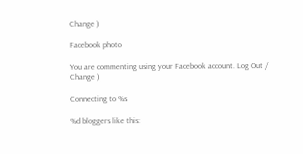Change )

Facebook photo

You are commenting using your Facebook account. Log Out /  Change )

Connecting to %s

%d bloggers like this: